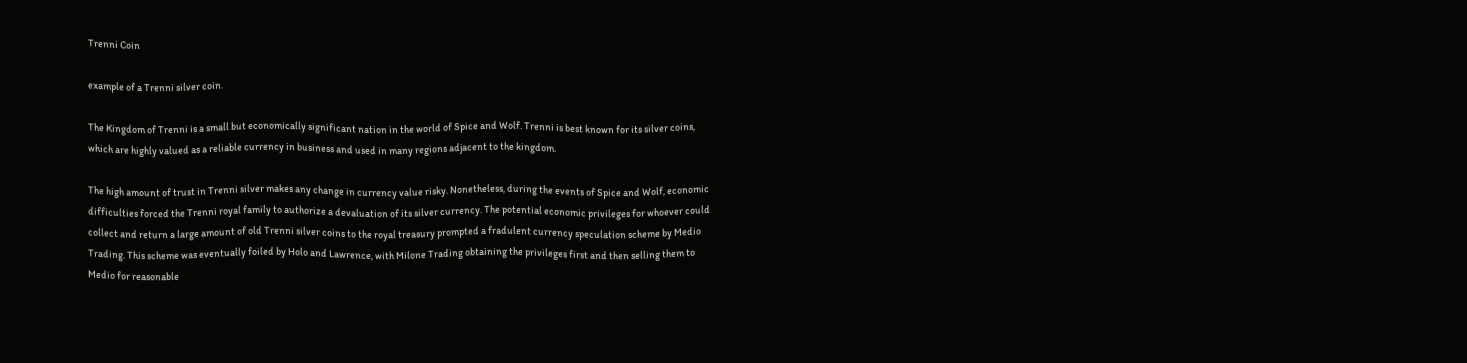Trenni Coin

example of a Trenni silver coin.

The Kingdom of Trenni is a small but economically significant nation in the world of Spice and Wolf. Trenni is best known for its silver coins, which are highly valued as a reliable currency in business and used in many regions adjacent to the kingdom.

The high amount of trust in Trenni silver makes any change in currency value risky. Nonetheless, during the events of Spice and Wolf, economic difficulties forced the Trenni royal family to authorize a devaluation of its silver currency. The potential economic privileges for whoever could collect and return a large amount of old Trenni silver coins to the royal treasury prompted a fradulent currency speculation scheme by Medio Trading. This scheme was eventually foiled by Holo and Lawrence, with Milone Trading obtaining the privileges first and then selling them to Medio for reasonable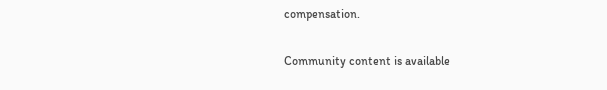compensation.

Community content is available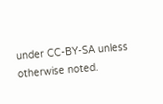under CC-BY-SA unless otherwise noted.